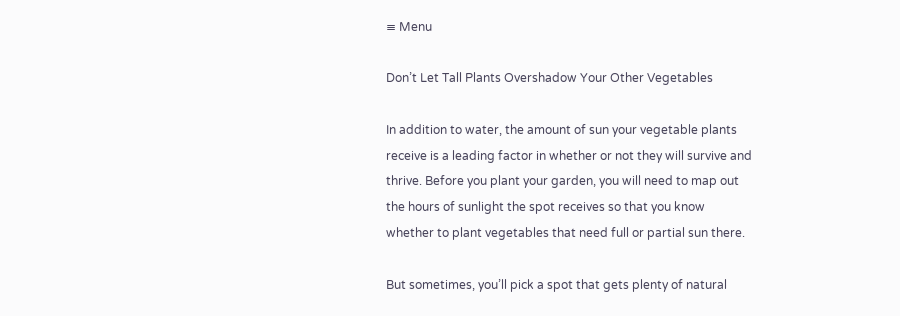≡ Menu

Don’t Let Tall Plants Overshadow Your Other Vegetables

In addition to water, the amount of sun your vegetable plants receive is a leading factor in whether or not they will survive and thrive. Before you plant your garden, you will need to map out the hours of sunlight the spot receives so that you know whether to plant vegetables that need full or partial sun there.

But sometimes, you’ll pick a spot that gets plenty of natural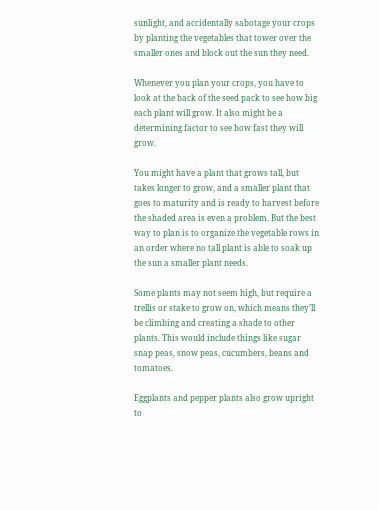sunlight, and accidentally sabotage your crops by planting the vegetables that tower over the smaller ones and block out the sun they need.

Whenever you plan your crops, you have to look at the back of the seed pack to see how big each plant will grow. It also might be a determining factor to see how fast they will grow.

You might have a plant that grows tall, but takes longer to grow, and a smaller plant that goes to maturity and is ready to harvest before the shaded area is even a problem. But the best way to plan is to organize the vegetable rows in an order where no tall plant is able to soak up the sun a smaller plant needs.

Some plants may not seem high, but require a trellis or stake to grow on, which means they’ll be climbing and creating a shade to other plants. This would include things like sugar snap peas, snow peas, cucumbers, beans and tomatoes.

Eggplants and pepper plants also grow upright to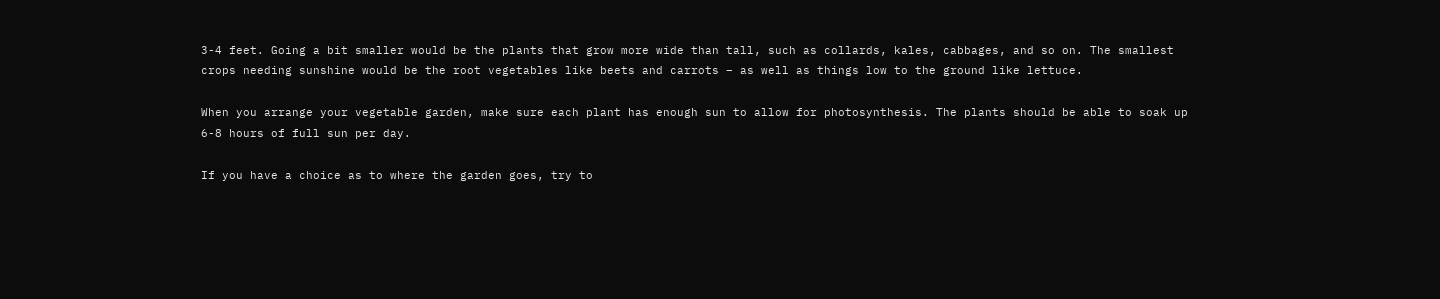3-4 feet. Going a bit smaller would be the plants that grow more wide than tall, such as collards, kales, cabbages, and so on. The smallest crops needing sunshine would be the root vegetables like beets and carrots – as well as things low to the ground like lettuce.

When you arrange your vegetable garden, make sure each plant has enough sun to allow for photosynthesis. The plants should be able to soak up 6-8 hours of full sun per day.

If you have a choice as to where the garden goes, try to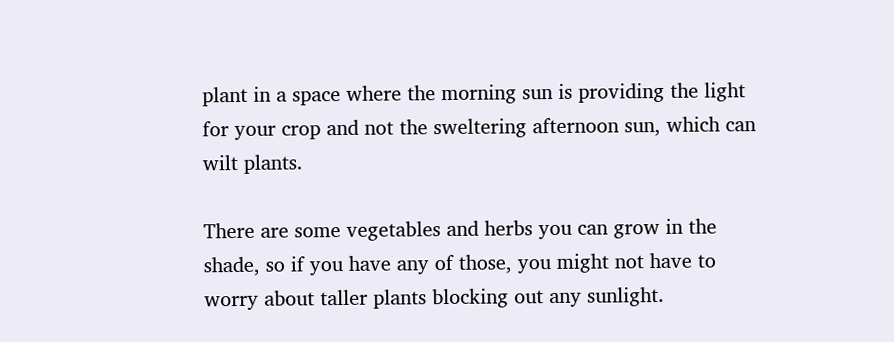plant in a space where the morning sun is providing the light for your crop and not the sweltering afternoon sun, which can wilt plants.

There are some vegetables and herbs you can grow in the shade, so if you have any of those, you might not have to worry about taller plants blocking out any sunlight.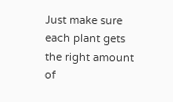Just make sure each plant gets the right amount of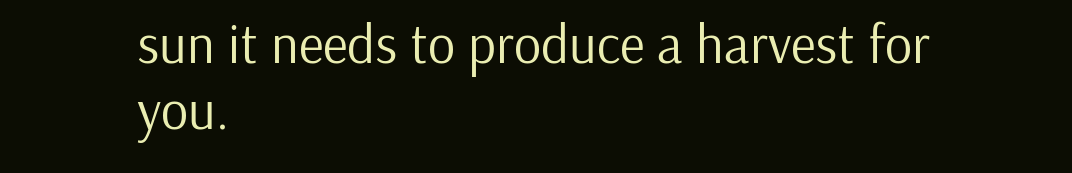sun it needs to produce a harvest for you.